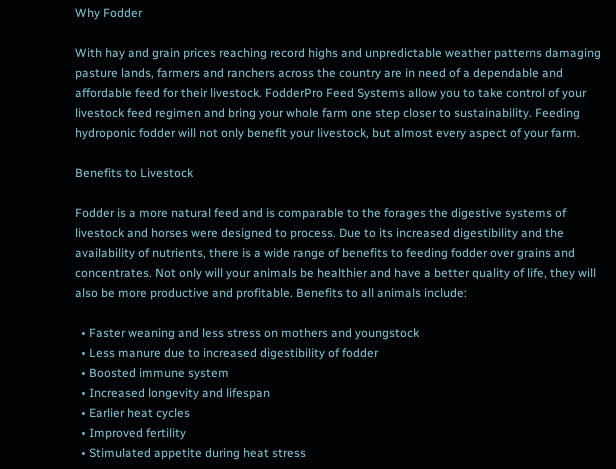Why Fodder

With hay and grain prices reaching record highs and unpredictable weather patterns damaging pasture lands, farmers and ranchers across the country are in need of a dependable and affordable feed for their livestock. FodderPro Feed Systems allow you to take control of your livestock feed regimen and bring your whole farm one step closer to sustainability. Feeding hydroponic fodder will not only benefit your livestock, but almost every aspect of your farm.

Benefits to Livestock

Fodder is a more natural feed and is comparable to the forages the digestive systems of livestock and horses were designed to process. Due to its increased digestibility and the availability of nutrients, there is a wide range of benefits to feeding fodder over grains and concentrates. Not only will your animals be healthier and have a better quality of life, they will also be more productive and profitable. Benefits to all animals include:

  • Faster weaning and less stress on mothers and youngstock
  • Less manure due to increased digestibility of fodder
  • Boosted immune system
  • Increased longevity and lifespan
  • Earlier heat cycles
  • Improved fertility
  • Stimulated appetite during heat stress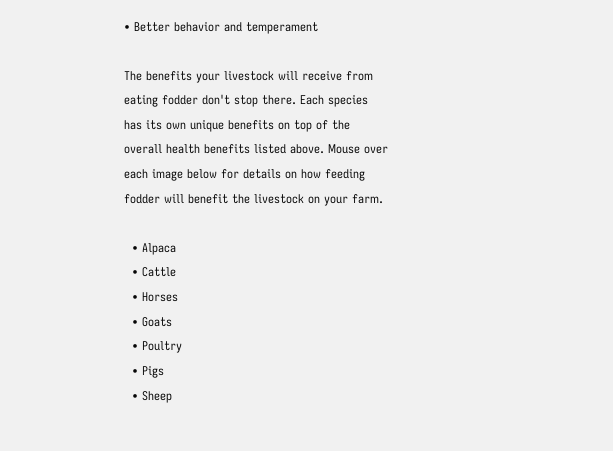• Better behavior and temperament

The benefits your livestock will receive from eating fodder don't stop there. Each species has its own unique benefits on top of the overall health benefits listed above. Mouse over each image below for details on how feeding fodder will benefit the livestock on your farm.

  • Alpaca
  • Cattle
  • Horses
  • Goats
  • Poultry
  • Pigs
  • Sheep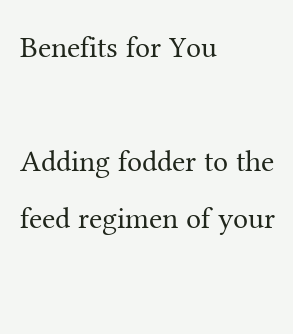Benefits for You

Adding fodder to the feed regimen of your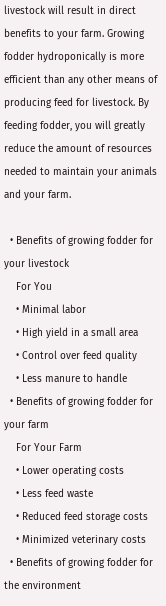livestock will result in direct benefits to your farm. Growing fodder hydroponically is more efficient than any other means of producing feed for livestock. By feeding fodder, you will greatly reduce the amount of resources needed to maintain your animals and your farm.

  • Benefits of growing fodder for your livestock
    For You
    • Minimal labor
    • High yield in a small area
    • Control over feed quality
    • Less manure to handle
  • Benefits of growing fodder for your farm
    For Your Farm
    • Lower operating costs
    • Less feed waste
    • Reduced feed storage costs
    • Minimized veterinary costs
  • Benefits of growing fodder for the environment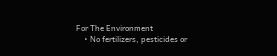For The Environment
    • No fertilizers, pesticides or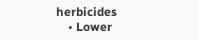herbicides
    • Lower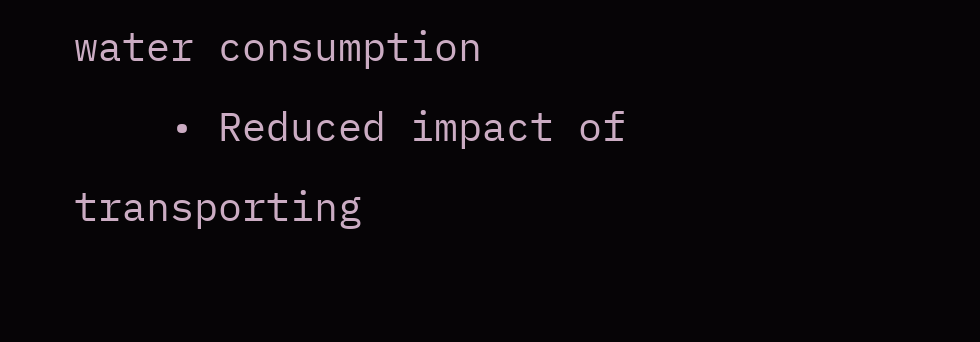water consumption
    • Reduced impact of transporting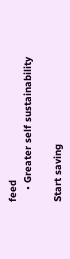feed
    • Greater self sustainability

Start saving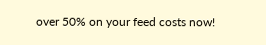over 50% on your feed costs now!